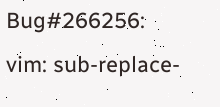Bug#266256: vim: sub-replace-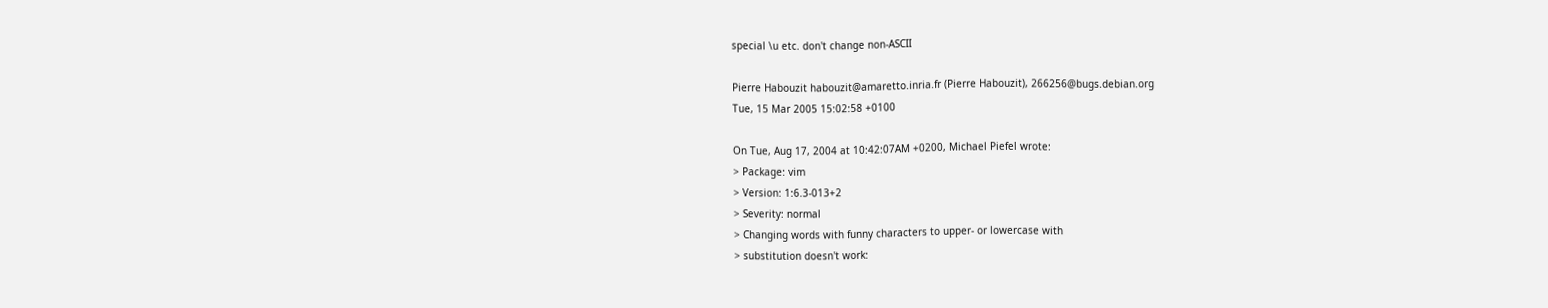special \u etc. don't change non-ASCII

Pierre Habouzit habouzit@amaretto.inria.fr (Pierre Habouzit), 266256@bugs.debian.org
Tue, 15 Mar 2005 15:02:58 +0100

On Tue, Aug 17, 2004 at 10:42:07AM +0200, Michael Piefel wrote:
> Package: vim
> Version: 1:6.3-013+2
> Severity: normal
> Changing words with funny characters to upper- or lowercase with
> substitution doesn't work: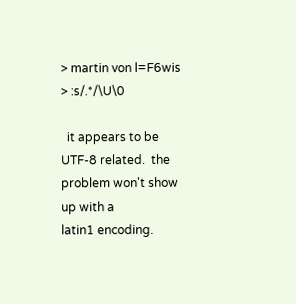> martin von l=F6wis
> :s/.*/\U\0

  it appears to be UTF-8 related.  the problem won't show up with a
latin1 encoding.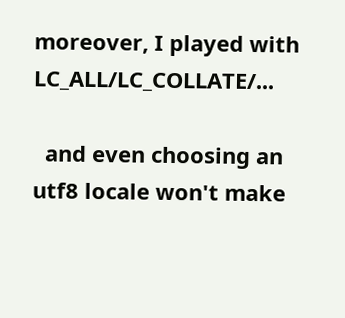moreover, I played with LC_ALL/LC_COLLATE/...

  and even choosing an utf8 locale won't make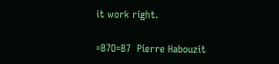it work right.

=B7O=B7  Pierre Habouzit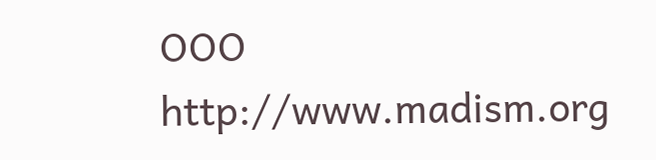OOO                                                http://www.madism.org